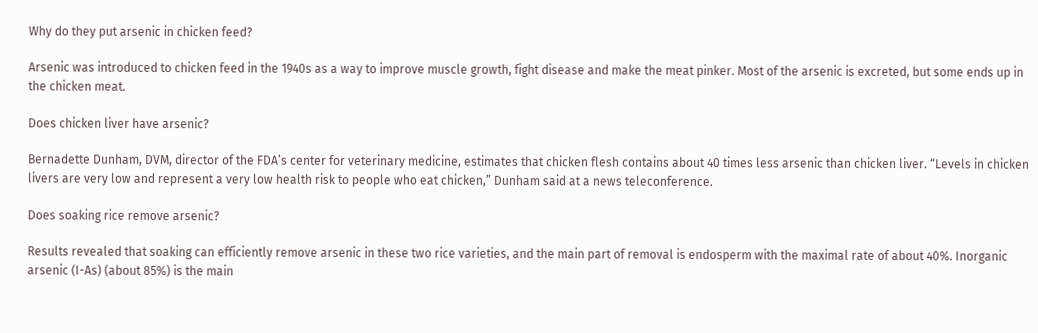Why do they put arsenic in chicken feed?

Arsenic was introduced to chicken feed in the 1940s as a way to improve muscle growth, fight disease and make the meat pinker. Most of the arsenic is excreted, but some ends up in the chicken meat.

Does chicken liver have arsenic?

Bernadette Dunham, DVM, director of the FDA’s center for veterinary medicine, estimates that chicken flesh contains about 40 times less arsenic than chicken liver. “Levels in chicken livers are very low and represent a very low health risk to people who eat chicken,” Dunham said at a news teleconference.

Does soaking rice remove arsenic?

Results revealed that soaking can efficiently remove arsenic in these two rice varieties, and the main part of removal is endosperm with the maximal rate of about 40%. Inorganic arsenic (I-As) (about 85%) is the main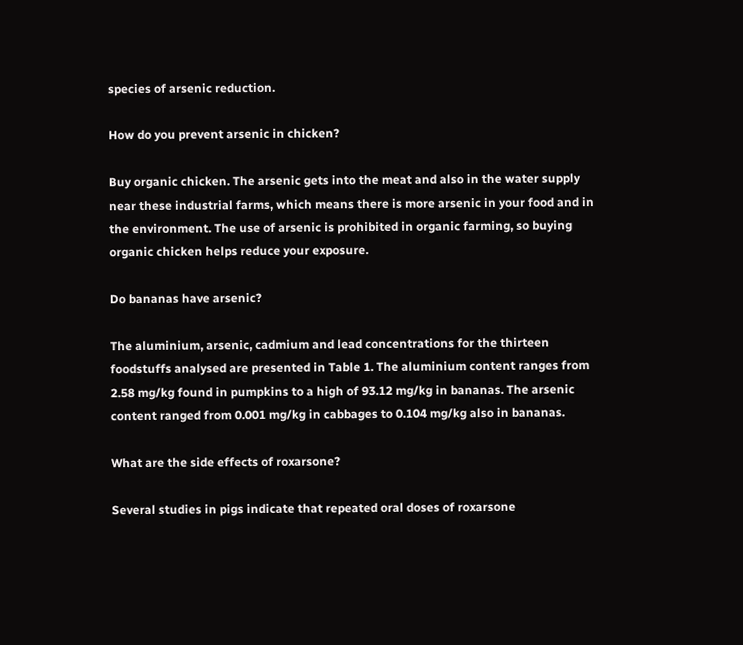species of arsenic reduction.

How do you prevent arsenic in chicken?

Buy organic chicken. The arsenic gets into the meat and also in the water supply near these industrial farms, which means there is more arsenic in your food and in the environment. The use of arsenic is prohibited in organic farming, so buying organic chicken helps reduce your exposure.

Do bananas have arsenic?

The aluminium, arsenic, cadmium and lead concentrations for the thirteen foodstuffs analysed are presented in Table 1. The aluminium content ranges from 2.58 mg/kg found in pumpkins to a high of 93.12 mg/kg in bananas. The arsenic content ranged from 0.001 mg/kg in cabbages to 0.104 mg/kg also in bananas.

What are the side effects of roxarsone?

Several studies in pigs indicate that repeated oral doses of roxarsone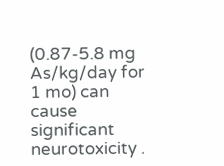(0.87-5.8 mg As/kg/day for 1 mo) can cause significant neurotoxicity .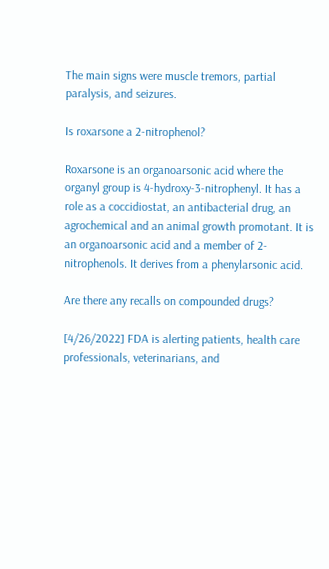The main signs were muscle tremors, partial paralysis, and seizures.

Is roxarsone a 2-nitrophenol?

Roxarsone is an organoarsonic acid where the organyl group is 4-hydroxy-3-nitrophenyl. It has a role as a coccidiostat, an antibacterial drug, an agrochemical and an animal growth promotant. It is an organoarsonic acid and a member of 2-nitrophenols. It derives from a phenylarsonic acid.

Are there any recalls on compounded drugs?

[4/26/2022] FDA is alerting patients, health care professionals, veterinarians, and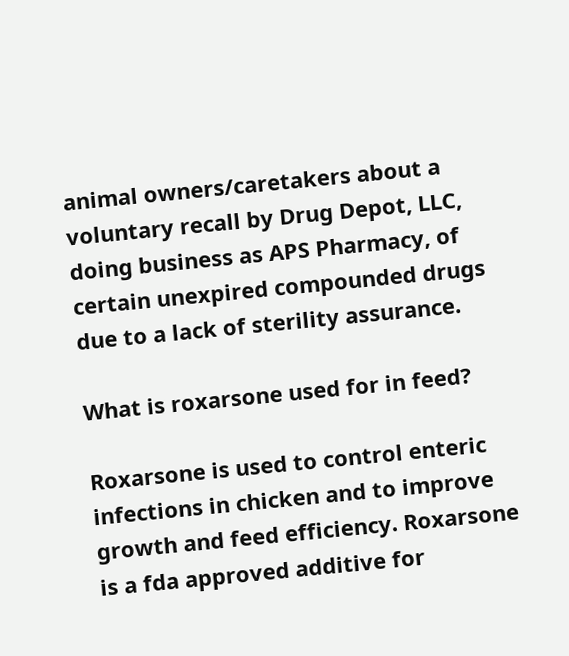animal owners/caretakers about a voluntary recall by Drug Depot, LLC, doing business as APS Pharmacy, of certain unexpired compounded drugs due to a lack of sterility assurance.

What is roxarsone used for in feed?

Roxarsone is used to control enteric infections in chicken and to improve growth and feed efficiency. Roxarsone is a fda approved additive for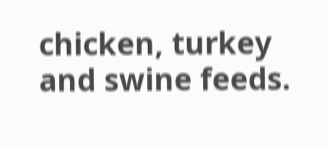chicken, turkey and swine feeds.